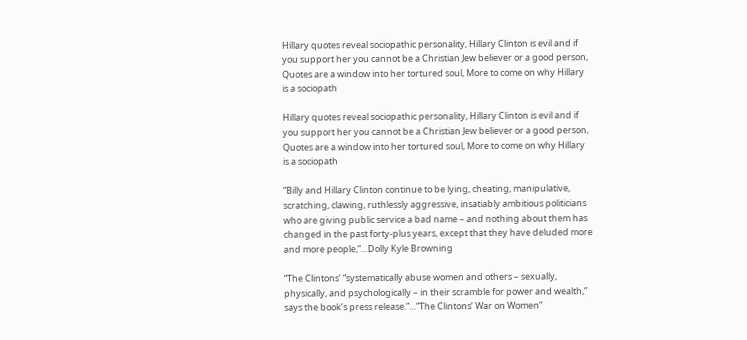Hillary quotes reveal sociopathic personality, Hillary Clinton is evil and if you support her you cannot be a Christian Jew believer or a good person, Quotes are a window into her tortured soul, More to come on why Hillary is a sociopath

Hillary quotes reveal sociopathic personality, Hillary Clinton is evil and if you support her you cannot be a Christian Jew believer or a good person, Quotes are a window into her tortured soul, More to come on why Hillary is a sociopath

“Billy and Hillary Clinton continue to be lying, cheating, manipulative, scratching, clawing, ruthlessly aggressive, insatiably ambitious politicians who are giving public service a bad name – and nothing about them has changed in the past forty-plus years, except that they have deluded more and more people,”…Dolly Kyle Browning

“The Clintons’ “systematically abuse women and others – sexually, physically, and psychologically – in their scramble for power and wealth,” says the book’s press release.”…”The Clintons’ War on Women”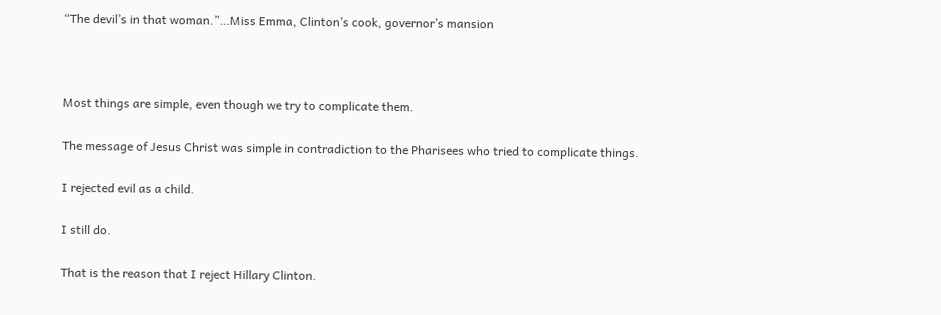“The devil’s in that woman.”…Miss Emma, Clinton’s cook, governor’s mansion



Most things are simple, even though we try to complicate them.

The message of Jesus Christ was simple in contradiction to the Pharisees who tried to complicate things.

I rejected evil as a child.

I still do.

That is the reason that I reject Hillary Clinton.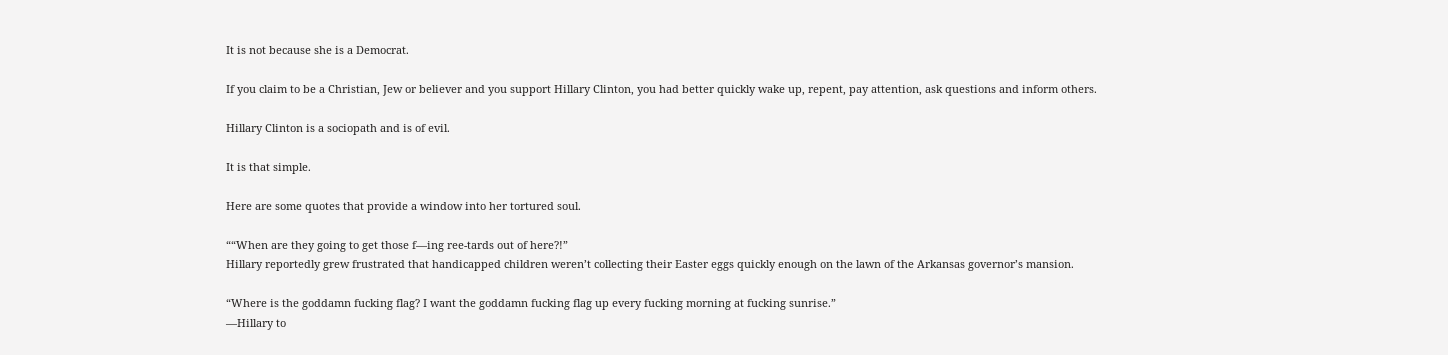It is not because she is a Democrat.

If you claim to be a Christian, Jew or believer and you support Hillary Clinton, you had better quickly wake up, repent, pay attention, ask questions and inform others.

Hillary Clinton is a sociopath and is of evil.

It is that simple.

Here are some quotes that provide a window into her tortured soul.

““When are they going to get those f—ing ree-tards out of here?!”
Hillary reportedly grew frustrated that handicapped children weren’t collecting their Easter eggs quickly enough on the lawn of the Arkansas governor’s mansion.

“Where is the goddamn fucking flag? I want the goddamn fucking flag up every fucking morning at fucking sunrise.”
—Hillary to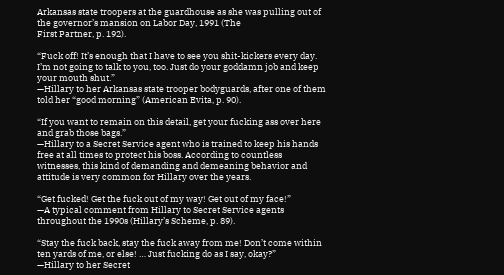Arkansas state troopers at the guardhouse as she was pulling out of the governor’s mansion on Labor Day, 1991 (The
First Partner, p. 192).

“Fuck off! It’s enough that I have to see you shit-kickers every day. I’m not going to talk to you, too. Just do your goddamn job and keep your mouth shut.”
—Hillary to her Arkansas state trooper bodyguards, after one of them told her “good morning” (American Evita, p. 90).

“If you want to remain on this detail, get your fucking ass over here and grab those bags.”
—Hillary to a Secret Service agent who is trained to keep his hands free at all times to protect his boss. According to countless
witnesses, this kind of demanding and demeaning behavior and attitude is very common for Hillary over the years.

“Get fucked! Get the fuck out of my way! Get out of my face!”
—A typical comment from Hillary to Secret Service agents throughout the 1990s (Hillary’s Scheme, p. 89).

“Stay the fuck back, stay the fuck away from me! Don’t come within ten yards of me, or else! … Just fucking do as I say, okay?”
—Hillary to her Secret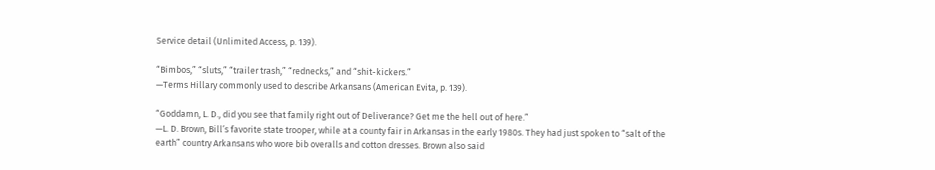Service detail (Unlimited Access, p. 139).

“Bimbos,” “sluts,” “trailer trash,” “rednecks,” and “shit-kickers.”
—Terms Hillary commonly used to describe Arkansans (American Evita, p. 139).

“Goddamn, L. D., did you see that family right out of Deliverance? Get me the hell out of here.”
—L. D. Brown, Bill’s favorite state trooper, while at a county fair in Arkansas in the early 1980s. They had just spoken to “salt of the
earth” country Arkansans who wore bib overalls and cotton dresses. Brown also said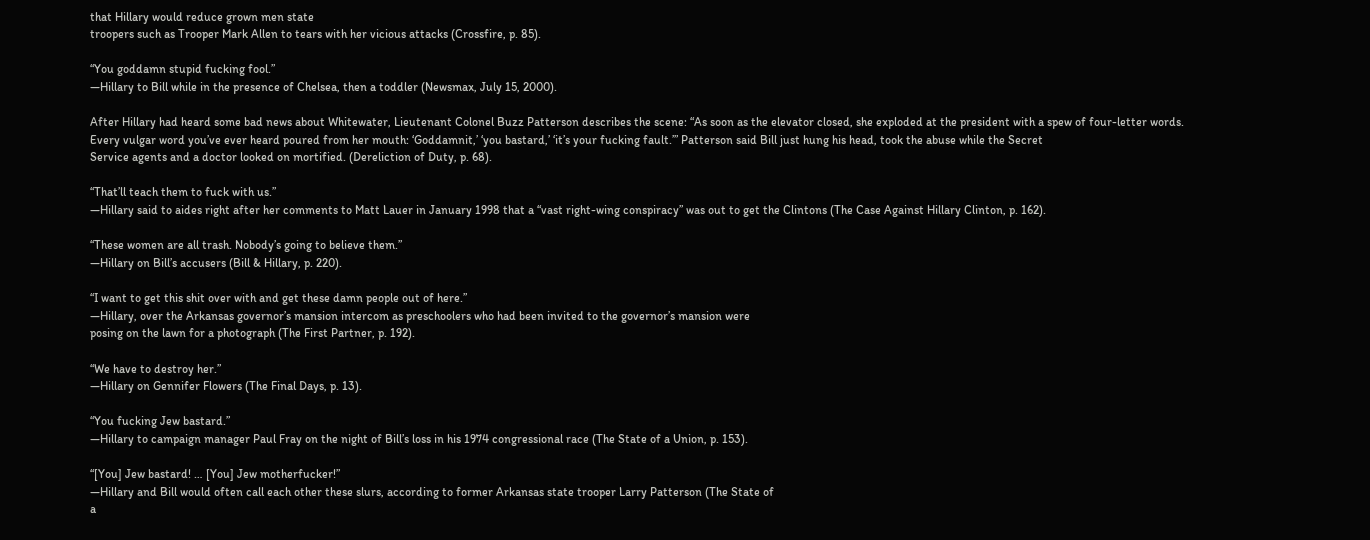that Hillary would reduce grown men state
troopers such as Trooper Mark Allen to tears with her vicious attacks (Crossfire, p. 85).

“You goddamn stupid fucking fool.”
—Hillary to Bill while in the presence of Chelsea, then a toddler (Newsmax, July 15, 2000).

After Hillary had heard some bad news about Whitewater, Lieutenant Colonel Buzz Patterson describes the scene: “As soon as the elevator closed, she exploded at the president with a spew of four-letter words. Every vulgar word you’ve ever heard poured from her mouth: ‘Goddamnit,’ ‘you bastard,’ ‘it’s your fucking fault.’” Patterson said Bill just hung his head, took the abuse while the Secret
Service agents and a doctor looked on mortified. (Dereliction of Duty, p. 68).

“That’ll teach them to fuck with us.”
—Hillary said to aides right after her comments to Matt Lauer in January 1998 that a “vast right-wing conspiracy” was out to get the Clintons (The Case Against Hillary Clinton, p. 162).

“These women are all trash. Nobody’s going to believe them.”
—Hillary on Bill’s accusers (Bill & Hillary, p. 220).

“I want to get this shit over with and get these damn people out of here.”
—Hillary, over the Arkansas governor’s mansion intercom as preschoolers who had been invited to the governor’s mansion were
posing on the lawn for a photograph (The First Partner, p. 192).

“We have to destroy her.”
—Hillary on Gennifer Flowers (The Final Days, p. 13).

“You fucking Jew bastard.”
—Hillary to campaign manager Paul Fray on the night of Bill’s loss in his 1974 congressional race (The State of a Union, p. 153).

“[You] Jew bastard! … [You] Jew motherfucker!”
—Hillary and Bill would often call each other these slurs, according to former Arkansas state trooper Larry Patterson (The State of
a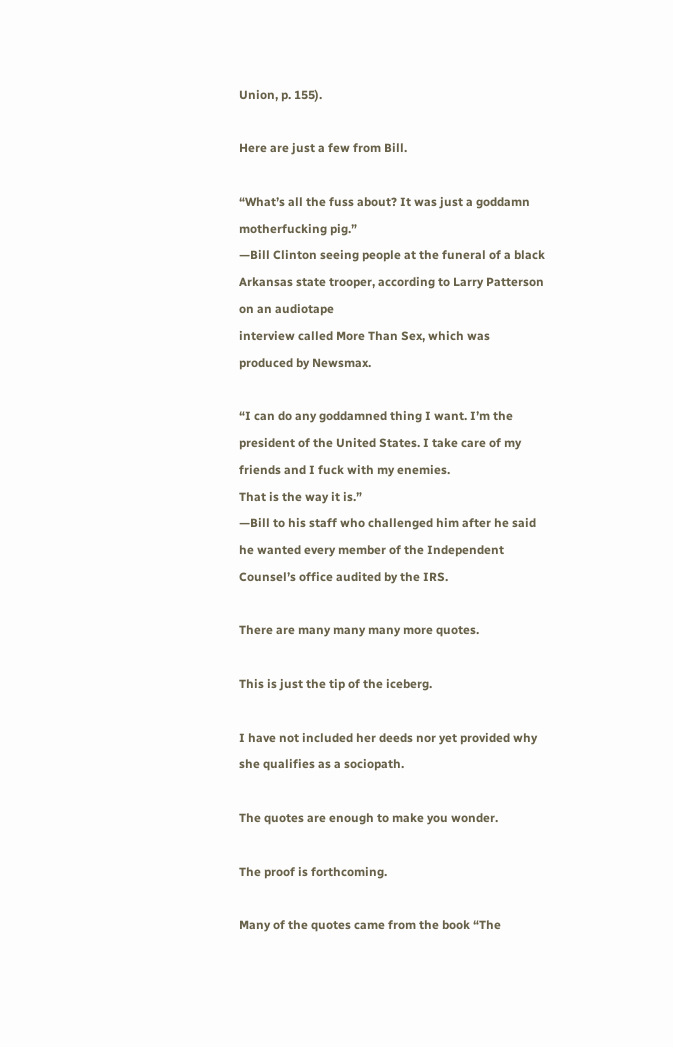Union, p. 155).

Here are just a few from Bill.

“What’s all the fuss about? It was just a goddamn motherfucking pig.”
—Bill Clinton seeing people at the funeral of a black Arkansas state trooper, according to Larry Patterson on an audiotape
interview called More Than Sex, which was produced by Newsmax.

“I can do any goddamned thing I want. I’m the president of the United States. I take care of my friends and I fuck with my enemies.
That is the way it is.”
—Bill to his staff who challenged him after he said he wanted every member of the Independent Counsel’s office audited by the IRS.

There are many many many more quotes.

This is just the tip of the iceberg.

I have not included her deeds nor yet provided why she qualifies as a sociopath.

The quotes are enough to make you wonder.

The proof is forthcoming.

Many of the quotes came from the book “The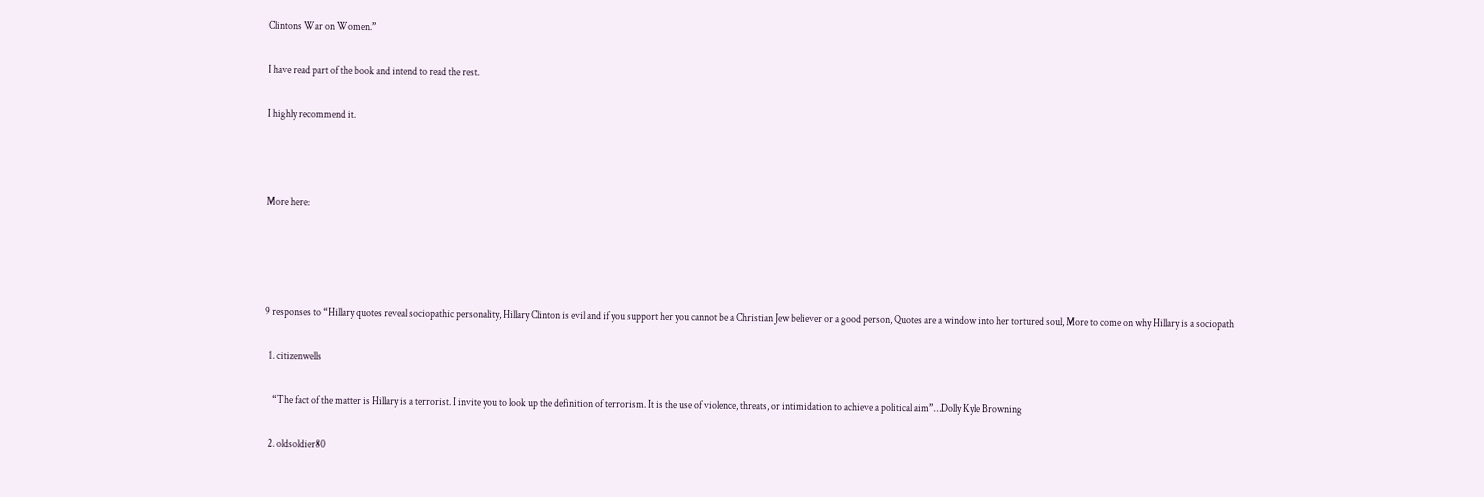Clintons War on Women.”

I have read part of the book and intend to read the rest.

I highly recommend it.



More here:




9 responses to “Hillary quotes reveal sociopathic personality, Hillary Clinton is evil and if you support her you cannot be a Christian Jew believer or a good person, Quotes are a window into her tortured soul, More to come on why Hillary is a sociopath

  1. citizenwells

    “The fact of the matter is Hillary is a terrorist. I invite you to look up the definition of terrorism. It is the use of violence, threats, or intimidation to achieve a political aim”…Dolly Kyle Browning

  2. oldsoldier80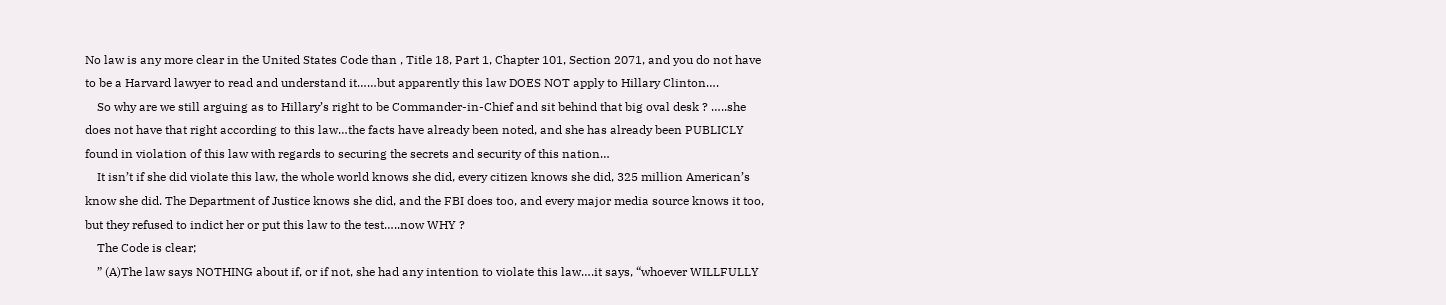No law is any more clear in the United States Code than , Title 18, Part 1, Chapter 101, Section 2071, and you do not have to be a Harvard lawyer to read and understand it……but apparently this law DOES NOT apply to Hillary Clinton….
    So why are we still arguing as to Hillary’s right to be Commander-in-Chief and sit behind that big oval desk ? …..she does not have that right according to this law…the facts have already been noted, and she has already been PUBLICLY found in violation of this law with regards to securing the secrets and security of this nation…
    It isn’t if she did violate this law, the whole world knows she did, every citizen knows she did, 325 million American’s know she did. The Department of Justice knows she did, and the FBI does too, and every major media source knows it too, but they refused to indict her or put this law to the test…..now WHY ?
    The Code is clear;
    ” (A)The law says NOTHING about if, or if not, she had any intention to violate this law….it says, “whoever WILLFULLY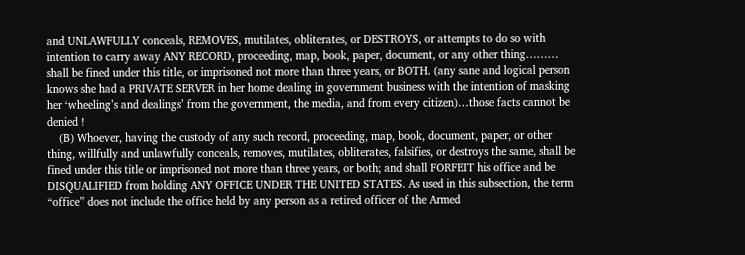and UNLAWFULLY conceals, REMOVES, mutilates, obliterates, or DESTROYS, or attempts to do so with intention to carry away ANY RECORD, proceeding, map, book, paper, document, or any other thing……… shall be fined under this title, or imprisoned not more than three years, or BOTH. (any sane and logical person knows she had a PRIVATE SERVER in her home dealing in government business with the intention of masking her ‘wheeling’s and dealings’ from the government, the media, and from every citizen)…those facts cannot be denied !
    (B) Whoever, having the custody of any such record, proceeding, map, book, document, paper, or other thing, willfully and unlawfully conceals, removes, mutilates, obliterates, falsifies, or destroys the same, shall be fined under this title or imprisoned not more than three years, or both; and shall FORFEIT his office and be DISQUALIFIED from holding ANY OFFICE UNDER THE UNITED STATES. As used in this subsection, the term “office” does not include the office held by any person as a retired officer of the Armed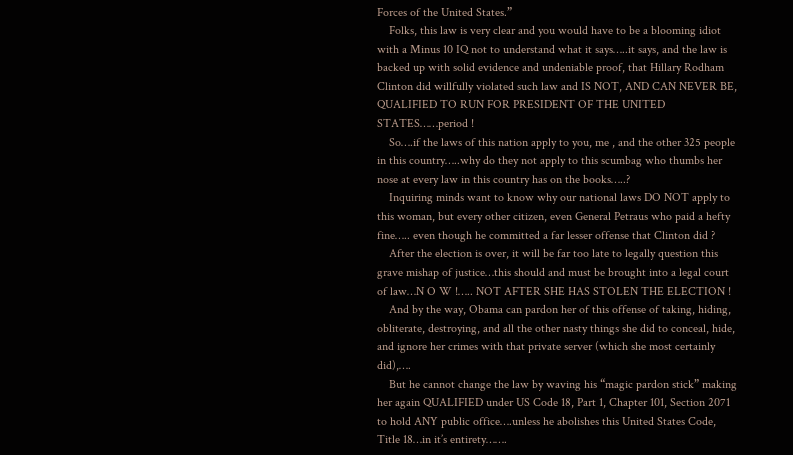Forces of the United States.”
    Folks, this law is very clear and you would have to be a blooming idiot with a Minus 10 IQ not to understand what it says…..it says, and the law is backed up with solid evidence and undeniable proof, that Hillary Rodham Clinton did willfully violated such law and IS NOT, AND CAN NEVER BE, QUALIFIED TO RUN FOR PRESIDENT OF THE UNITED STATES……period !
    So….if the laws of this nation apply to you, me , and the other 325 people in this country…..why do they not apply to this scumbag who thumbs her nose at every law in this country has on the books…..?
    Inquiring minds want to know why our national laws DO NOT apply to this woman, but every other citizen, even General Petraus who paid a hefty fine….. even though he committed a far lesser offense that Clinton did ?
    After the election is over, it will be far too late to legally question this grave mishap of justice…this should and must be brought into a legal court of law…N O W !….. NOT AFTER SHE HAS STOLEN THE ELECTION !
    And by the way, Obama can pardon her of this offense of taking, hiding, obliterate, destroying, and all the other nasty things she did to conceal, hide, and ignore her crimes with that private server (which she most certainly did),….
    But he cannot change the law by waving his “magic pardon stick” making her again QUALIFIED under US Code 18, Part 1, Chapter 101, Section 2071 to hold ANY public office….unless he abolishes this United States Code, Title 18…in it’s entirety…….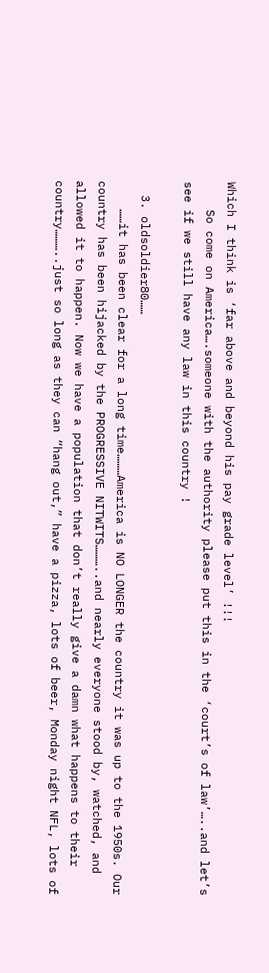Which I think is ‘far above and beyond his pay grade level’ !!!
    So come on America….someone with the authority please put this in the ‘court’s of law’…..and let’s see if we still have any law in this country !

  3. oldsoldier80……
    ……it has been clear for a long time………America is NO LONGER the country it was up to the 1950s. Our country has been hijacked by the PROGRESSIVE NITWITS………..and nearly everyone stood by, watched, and allowed it to happen. Now we have a population that don’t really give a damn what happens to their country………..just so long as they can “hang out,” have a pizza, lots of beer, Monday night NFL, lots of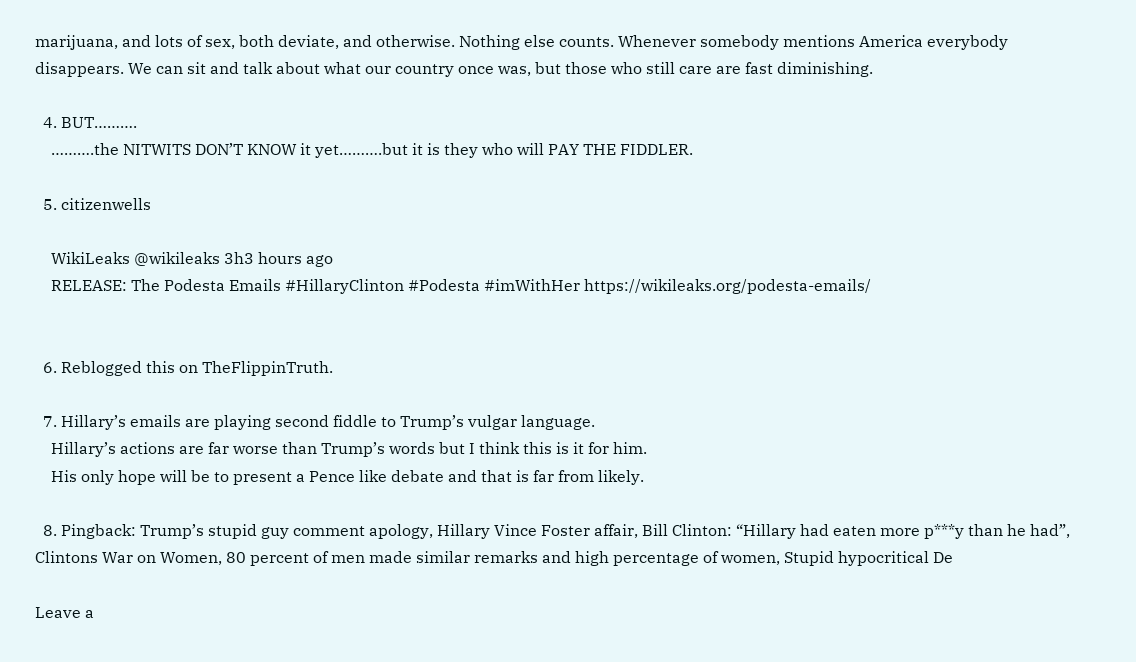marijuana, and lots of sex, both deviate, and otherwise. Nothing else counts. Whenever somebody mentions America everybody disappears. We can sit and talk about what our country once was, but those who still care are fast diminishing.

  4. BUT……….
    ……….the NITWITS DON’T KNOW it yet……….but it is they who will PAY THE FIDDLER.

  5. citizenwells

    WikiLeaks @wikileaks 3h3 hours ago
    RELEASE: The Podesta Emails #HillaryClinton #Podesta #imWithHer https://wikileaks.org/podesta-emails/


  6. Reblogged this on TheFlippinTruth.

  7. Hillary’s emails are playing second fiddle to Trump’s vulgar language.
    Hillary’s actions are far worse than Trump’s words but I think this is it for him.
    His only hope will be to present a Pence like debate and that is far from likely.

  8. Pingback: Trump’s stupid guy comment apology, Hillary Vince Foster affair, Bill Clinton: “Hillary had eaten more p***y than he had”, Clintons War on Women, 80 percent of men made similar remarks and high percentage of women, Stupid hypocritical De

Leave a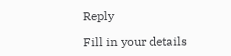Reply

Fill in your details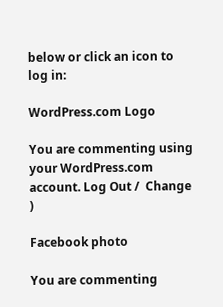below or click an icon to log in:

WordPress.com Logo

You are commenting using your WordPress.com account. Log Out /  Change )

Facebook photo

You are commenting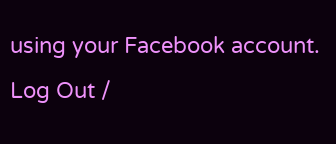using your Facebook account. Log Out /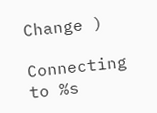Change )

Connecting to %s